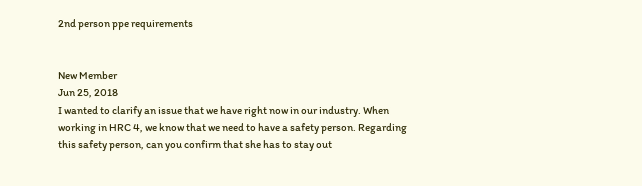2nd person ppe requirements


New Member
Jun 25, 2018
I wanted to clarify an issue that we have right now in our industry. When working in HRC 4, we know that we need to have a safety person. Regarding this safety person, can you confirm that she has to stay out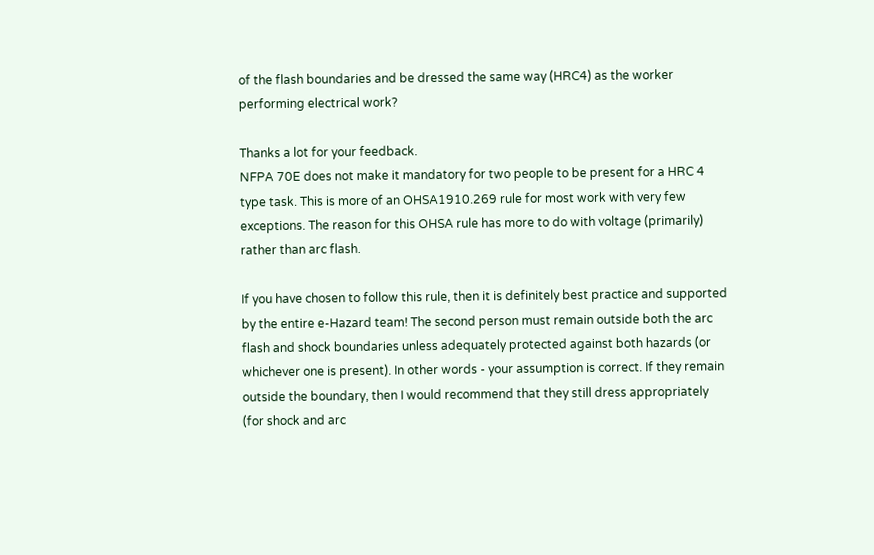of the flash boundaries and be dressed the same way (HRC4) as the worker performing electrical work?

Thanks a lot for your feedback.
NFPA 70E does not make it mandatory for two people to be present for a HRC 4 type task. This is more of an OHSA1910.269 rule for most work with very few exceptions. The reason for this OHSA rule has more to do with voltage (primarily) rather than arc flash.

If you have chosen to follow this rule, then it is definitely best practice and supported by the entire e-Hazard team! The second person must remain outside both the arc flash and shock boundaries unless adequately protected against both hazards (or whichever one is present). In other words - your assumption is correct. If they remain outside the boundary, then I would recommend that they still dress appropriately (for shock and arc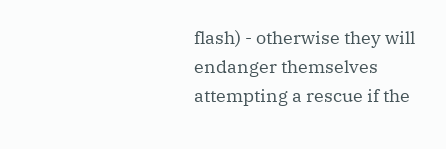flash) - otherwise they will endanger themselves attempting a rescue if the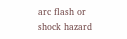arc flash or shock hazard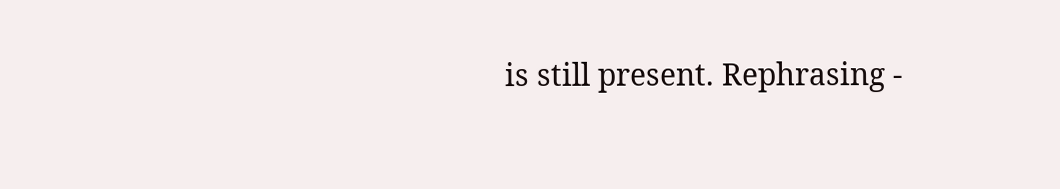is still present. Rephrasing -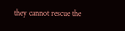they cannot rescue the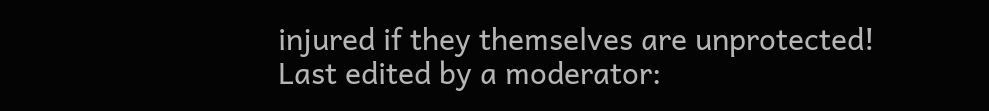injured if they themselves are unprotected!
Last edited by a moderator: